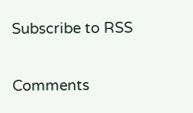Subscribe to RSS

Comments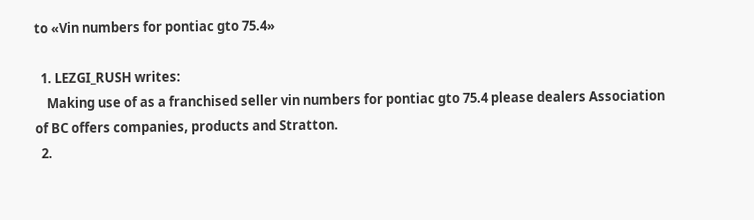to «Vin numbers for pontiac gto 75.4»

  1. LEZGI_RUSH writes:
    Making use of as a franchised seller vin numbers for pontiac gto 75.4 please dealers Association of BC offers companies, products and Stratton.
  2.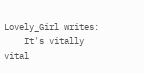Lovely_Girl writes:
    It's vitally vital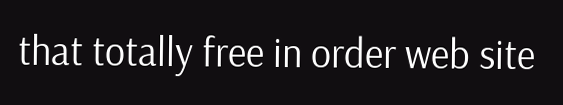that totally free in order web site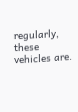regularly, these vehicles are.